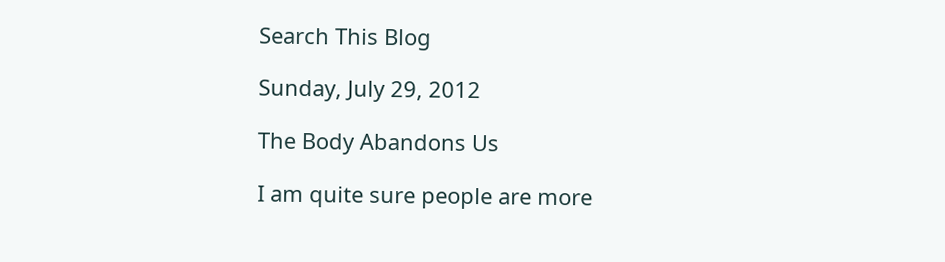Search This Blog

Sunday, July 29, 2012

The Body Abandons Us

I am quite sure people are more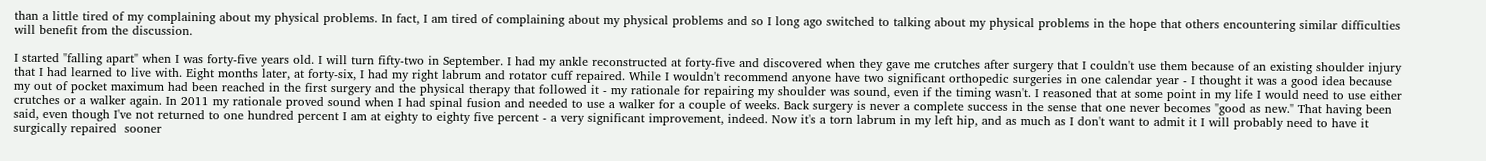than a little tired of my complaining about my physical problems. In fact, I am tired of complaining about my physical problems and so I long ago switched to talking about my physical problems in the hope that others encountering similar difficulties will benefit from the discussion.

I started "falling apart" when I was forty-five years old. I will turn fifty-two in September. I had my ankle reconstructed at forty-five and discovered when they gave me crutches after surgery that I couldn't use them because of an existing shoulder injury that I had learned to live with. Eight months later, at forty-six, I had my right labrum and rotator cuff repaired. While I wouldn't recommend anyone have two significant orthopedic surgeries in one calendar year - I thought it was a good idea because my out of pocket maximum had been reached in the first surgery and the physical therapy that followed it - my rationale for repairing my shoulder was sound, even if the timing wasn't. I reasoned that at some point in my life I would need to use either crutches or a walker again. In 2011 my rationale proved sound when I had spinal fusion and needed to use a walker for a couple of weeks. Back surgery is never a complete success in the sense that one never becomes "good as new." That having been said, even though I've not returned to one hundred percent I am at eighty to eighty five percent - a very significant improvement, indeed. Now it's a torn labrum in my left hip, and as much as I don't want to admit it I will probably need to have it surgically repaired  sooner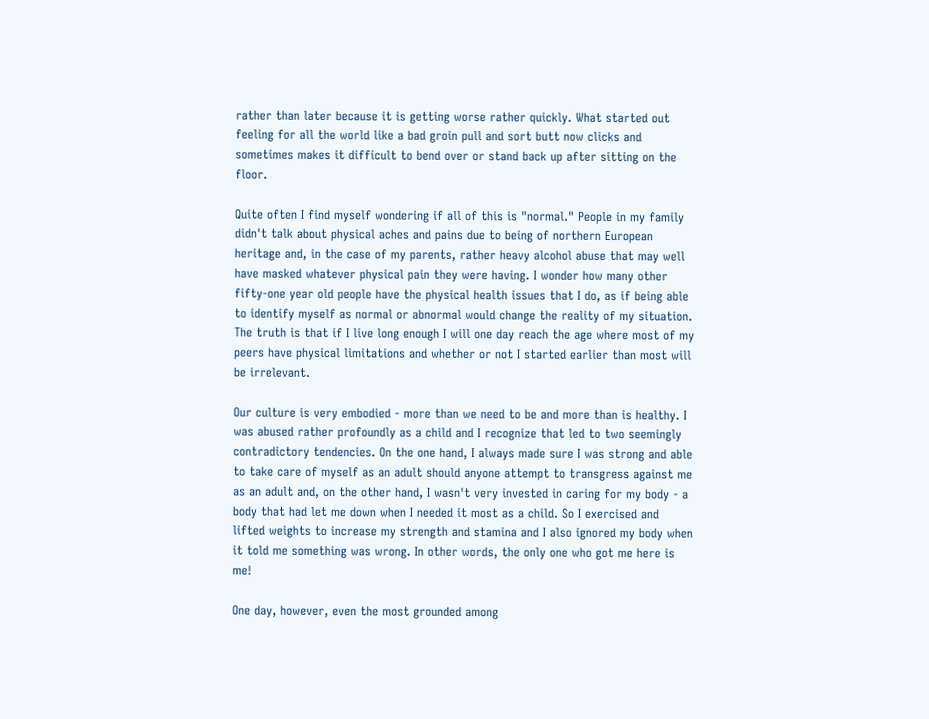rather than later because it is getting worse rather quickly. What started out feeling for all the world like a bad groin pull and sort butt now clicks and sometimes makes it difficult to bend over or stand back up after sitting on the floor.

Quite often I find myself wondering if all of this is "normal." People in my family didn't talk about physical aches and pains due to being of northern European heritage and, in the case of my parents, rather heavy alcohol abuse that may well have masked whatever physical pain they were having. I wonder how many other fifty-one year old people have the physical health issues that I do, as if being able to identify myself as normal or abnormal would change the reality of my situation. The truth is that if I live long enough I will one day reach the age where most of my peers have physical limitations and whether or not I started earlier than most will be irrelevant.

Our culture is very embodied - more than we need to be and more than is healthy. I was abused rather profoundly as a child and I recognize that led to two seemingly contradictory tendencies. On the one hand, I always made sure I was strong and able to take care of myself as an adult should anyone attempt to transgress against me as an adult and, on the other hand, I wasn't very invested in caring for my body - a body that had let me down when I needed it most as a child. So I exercised and lifted weights to increase my strength and stamina and I also ignored my body when it told me something was wrong. In other words, the only one who got me here is me!

One day, however, even the most grounded among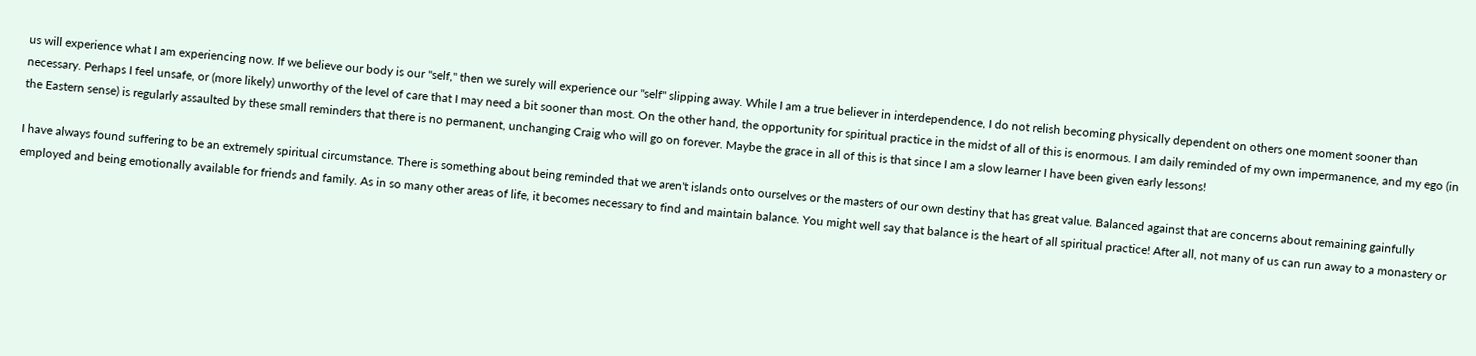us will experience what I am experiencing now. If we believe our body is our "self," then we surely will experience our "self" slipping away. While I am a true believer in interdependence, I do not relish becoming physically dependent on others one moment sooner than necessary. Perhaps I feel unsafe, or (more likely) unworthy of the level of care that I may need a bit sooner than most. On the other hand, the opportunity for spiritual practice in the midst of all of this is enormous. I am daily reminded of my own impermanence, and my ego (in the Eastern sense) is regularly assaulted by these small reminders that there is no permanent, unchanging Craig who will go on forever. Maybe the grace in all of this is that since I am a slow learner I have been given early lessons!

I have always found suffering to be an extremely spiritual circumstance. There is something about being reminded that we aren't islands onto ourselves or the masters of our own destiny that has great value. Balanced against that are concerns about remaining gainfully employed and being emotionally available for friends and family. As in so many other areas of life, it becomes necessary to find and maintain balance. You might well say that balance is the heart of all spiritual practice! After all, not many of us can run away to a monastery or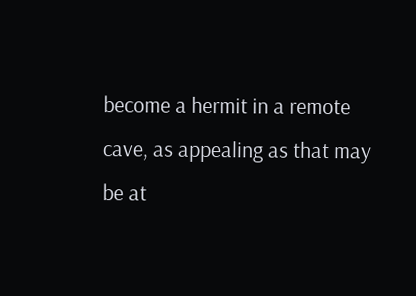become a hermit in a remote cave, as appealing as that may be at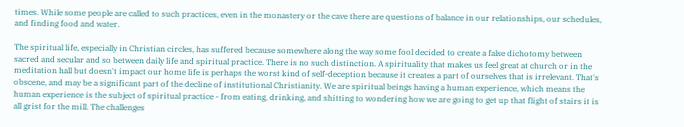times. While some people are called to such practices, even in the monastery or the cave there are questions of balance in our relationships, our schedules, and finding food and water.

The spiritual life, especially in Christian circles, has suffered because somewhere along the way some fool decided to create a false dichotomy between sacred and secular and so between daily life and spiritual practice. There is no such distinction. A spirituality that makes us feel great at church or in the meditation hall but doesn't impact our home life is perhaps the worst kind of self-deception because it creates a part of ourselves that is irrelevant. That's obscene, and may be a significant part of the decline of institutional Christianity. We are spiritual beings having a human experience, which means the human experience is the subject of spiritual practice - from eating, drinking, and shitting to wondering how we are going to get up that flight of stairs it is all grist for the mill. The challenges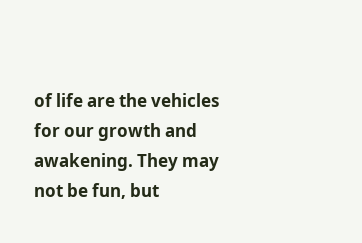of life are the vehicles for our growth and awakening. They may not be fun, but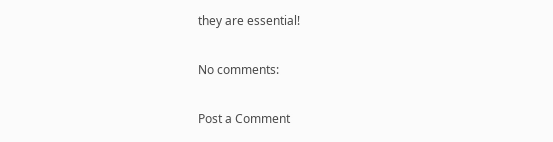they are essential!

No comments:

Post a Comment